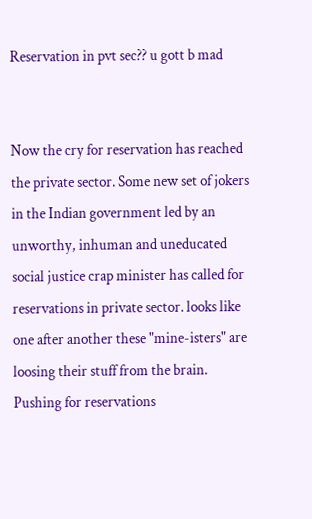Reservation in pvt sec?? u gott b mad


Now the cry for reservation has reached the private sector. Some new set of jokers in the Indian government led by an unworthy, inhuman and uneducated social justice crap minister has called for reservations in private sector. looks like one after another these "mine-isters" are loosing their stuff from the brain. Pushing for reservations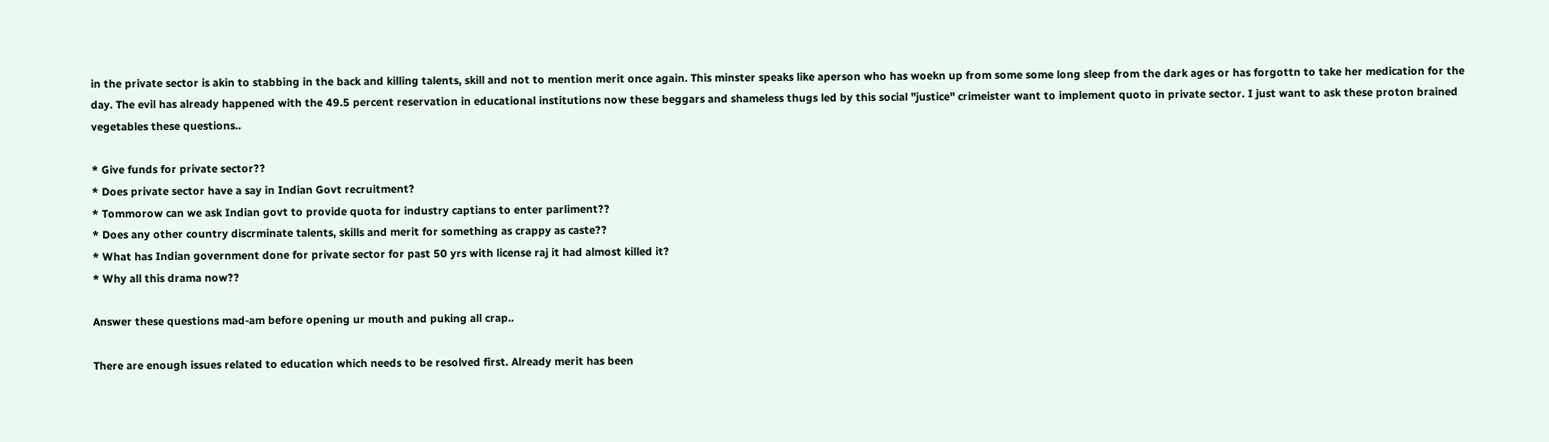in the private sector is akin to stabbing in the back and killing talents, skill and not to mention merit once again. This minster speaks like aperson who has woekn up from some some long sleep from the dark ages or has forgottn to take her medication for the day. The evil has already happened with the 49.5 percent reservation in educational institutions now these beggars and shameless thugs led by this social "justice" crimeister want to implement quoto in private sector. I just want to ask these proton brained vegetables these questions..

* Give funds for private sector??
* Does private sector have a say in Indian Govt recruitment?
* Tommorow can we ask Indian govt to provide quota for industry captians to enter parliment??
* Does any other country discrminate talents, skills and merit for something as crappy as caste??
* What has Indian government done for private sector for past 50 yrs with license raj it had almost killed it?
* Why all this drama now??

Answer these questions mad-am before opening ur mouth and puking all crap..

There are enough issues related to education which needs to be resolved first. Already merit has been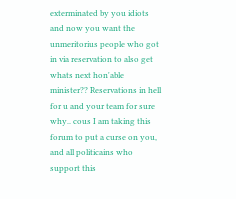exterminated by you idiots and now you want the unmeritorius people who got in via reservation to also get whats next hon'able minister?? Reservations in hell for u and your team for sure why.. cous I am taking this forum to put a curse on you, and all politicains who support this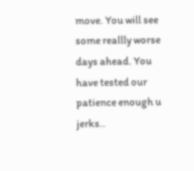move. You will see some reallly worse days ahead. You have tested our patience enough u jerks..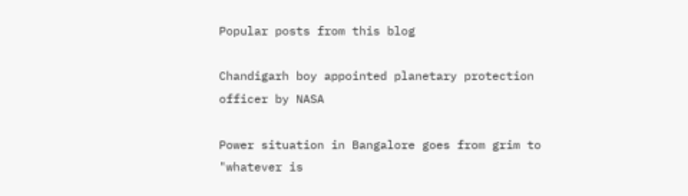Popular posts from this blog

Chandigarh boy appointed planetary protection officer by NASA

Power situation in Bangalore goes from grim to "whatever is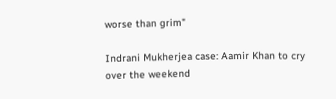worse than grim"

Indrani Mukherjea case: Aamir Khan to cry over the weekend